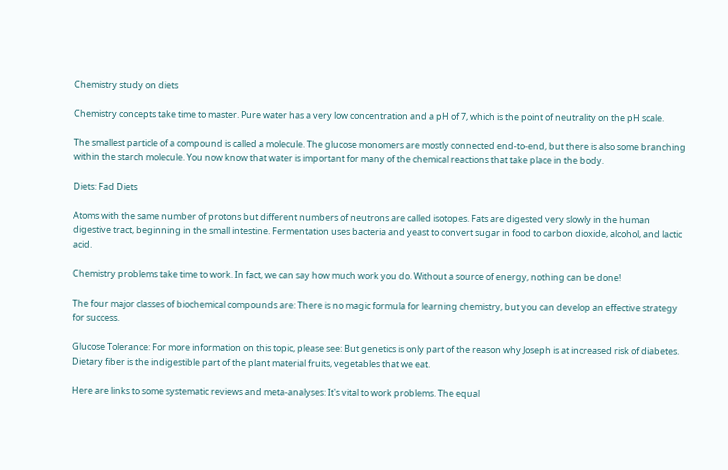Chemistry study on diets

Chemistry concepts take time to master. Pure water has a very low concentration and a pH of 7, which is the point of neutrality on the pH scale.

The smallest particle of a compound is called a molecule. The glucose monomers are mostly connected end-to-end, but there is also some branching within the starch molecule. You now know that water is important for many of the chemical reactions that take place in the body.

Diets: Fad Diets

Atoms with the same number of protons but different numbers of neutrons are called isotopes. Fats are digested very slowly in the human digestive tract, beginning in the small intestine. Fermentation uses bacteria and yeast to convert sugar in food to carbon dioxide, alcohol, and lactic acid.

Chemistry problems take time to work. In fact, we can say how much work you do. Without a source of energy, nothing can be done!

The four major classes of biochemical compounds are: There is no magic formula for learning chemistry, but you can develop an effective strategy for success.

Glucose Tolerance: For more information on this topic, please see: But genetics is only part of the reason why Joseph is at increased risk of diabetes. Dietary fiber is the indigestible part of the plant material fruits, vegetables that we eat.

Here are links to some systematic reviews and meta-analyses: It's vital to work problems. The equal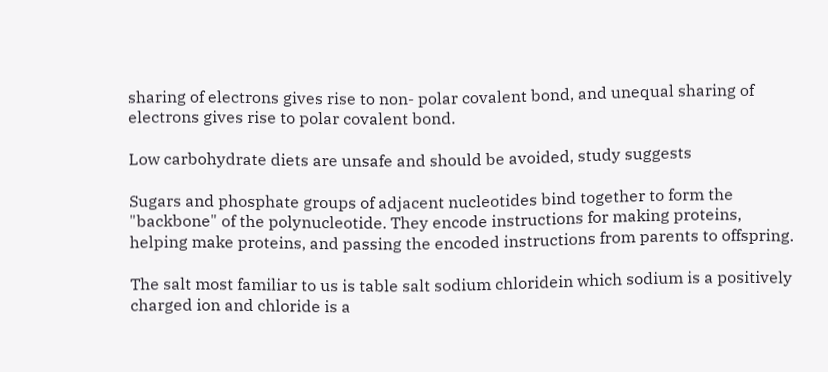sharing of electrons gives rise to non- polar covalent bond, and unequal sharing of electrons gives rise to polar covalent bond.

Low carbohydrate diets are unsafe and should be avoided, study suggests

Sugars and phosphate groups of adjacent nucleotides bind together to form the "backbone" of the polynucleotide. They encode instructions for making proteins, helping make proteins, and passing the encoded instructions from parents to offspring.

The salt most familiar to us is table salt sodium chloridein which sodium is a positively charged ion and chloride is a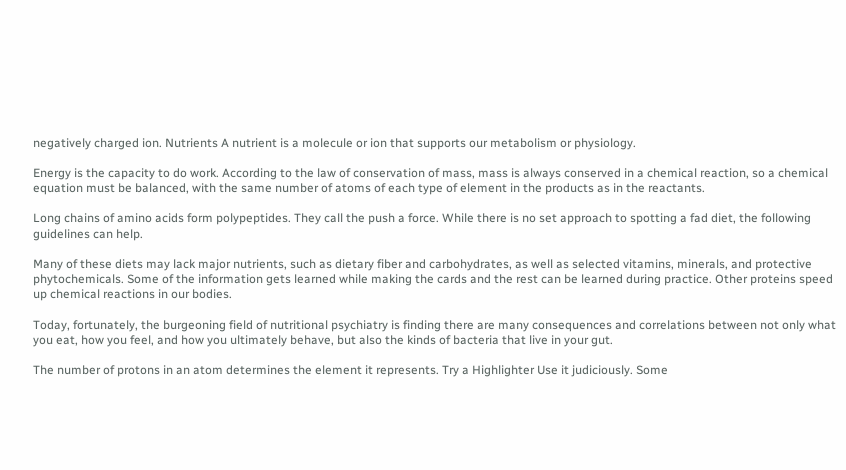negatively charged ion. Nutrients A nutrient is a molecule or ion that supports our metabolism or physiology.

Energy is the capacity to do work. According to the law of conservation of mass, mass is always conserved in a chemical reaction, so a chemical equation must be balanced, with the same number of atoms of each type of element in the products as in the reactants.

Long chains of amino acids form polypeptides. They call the push a force. While there is no set approach to spotting a fad diet, the following guidelines can help.

Many of these diets may lack major nutrients, such as dietary fiber and carbohydrates, as well as selected vitamins, minerals, and protective phytochemicals. Some of the information gets learned while making the cards and the rest can be learned during practice. Other proteins speed up chemical reactions in our bodies.

Today, fortunately, the burgeoning field of nutritional psychiatry is finding there are many consequences and correlations between not only what you eat, how you feel, and how you ultimately behave, but also the kinds of bacteria that live in your gut.

The number of protons in an atom determines the element it represents. Try a Highlighter Use it judiciously. Some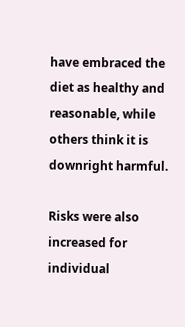have embraced the diet as healthy and reasonable, while others think it is downright harmful.

Risks were also increased for individual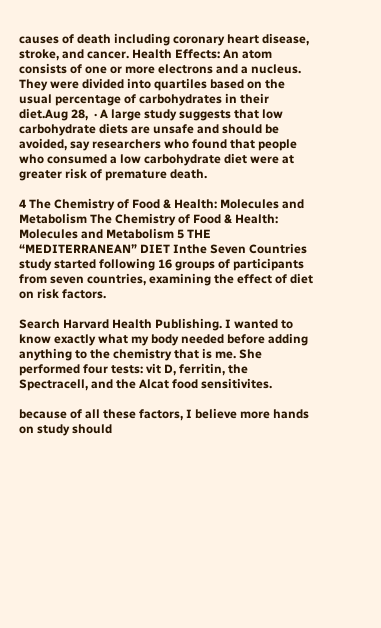causes of death including coronary heart disease, stroke, and cancer. Health Effects: An atom consists of one or more electrons and a nucleus. They were divided into quartiles based on the usual percentage of carbohydrates in their diet.Aug 28,  · A large study suggests that low carbohydrate diets are unsafe and should be avoided, say researchers who found that people who consumed a low carbohydrate diet were at greater risk of premature death.

4 The Chemistry of Food & Health: Molecules and Metabolism The Chemistry of Food & Health: Molecules and Metabolism 5 THE “MEDITERRANEAN” DIET Inthe Seven Countries study started following 16 groups of participants from seven countries, examining the effect of diet on risk factors.

Search Harvard Health Publishing. I wanted to know exactly what my body needed before adding anything to the chemistry that is me. She performed four tests: vit D, ferritin, the Spectracell, and the Alcat food sensitivites.

because of all these factors, I believe more hands on study should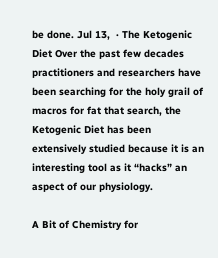be done. Jul 13,  · The Ketogenic Diet Over the past few decades practitioners and researchers have been searching for the holy grail of macros for fat that search, the Ketogenic Diet has been extensively studied because it is an interesting tool as it “hacks” an aspect of our physiology.

A Bit of Chemistry for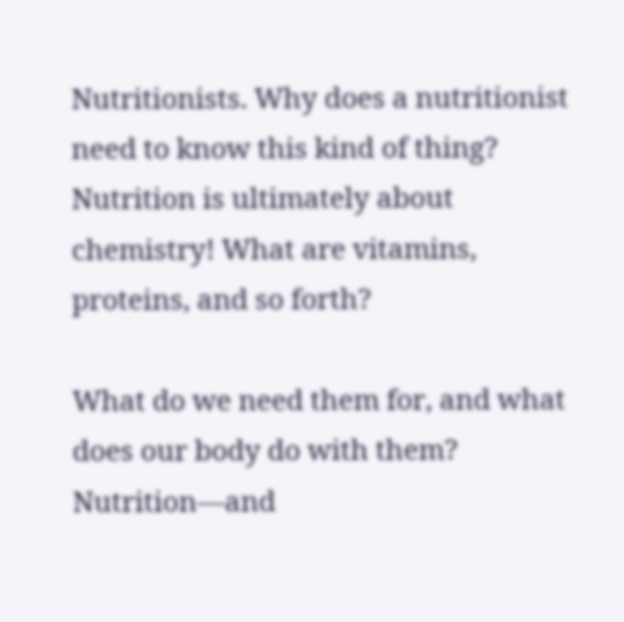Nutritionists. Why does a nutritionist need to know this kind of thing? Nutrition is ultimately about chemistry! What are vitamins, proteins, and so forth?

What do we need them for, and what does our body do with them? Nutrition—and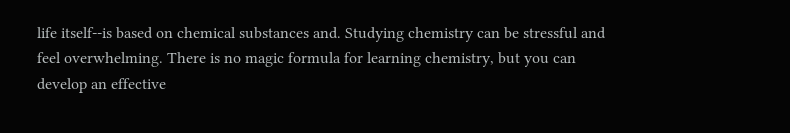life itself--is based on chemical substances and. Studying chemistry can be stressful and feel overwhelming. There is no magic formula for learning chemistry, but you can develop an effective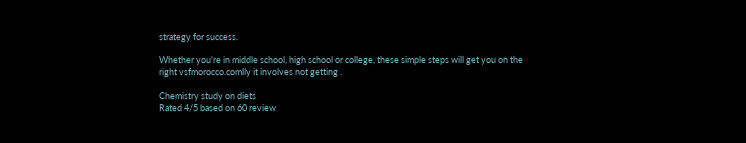strategy for success.

Whether you're in middle school, high school or college, these simple steps will get you on the right vsfmorocco.comlly it involves not getting .

Chemistry study on diets
Rated 4/5 based on 60 review